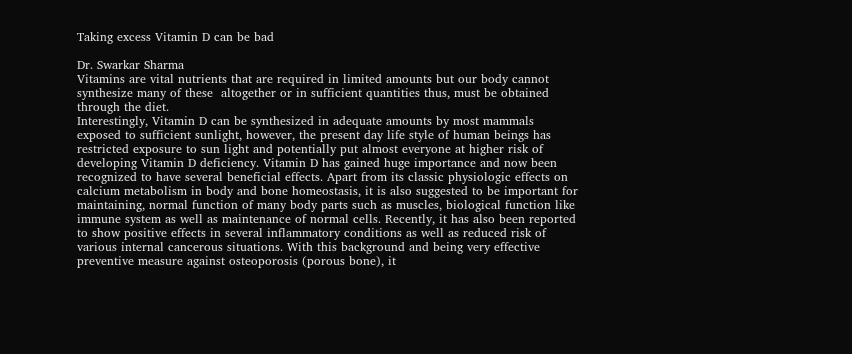Taking excess Vitamin D can be bad

Dr. Swarkar Sharma
Vitamins are vital nutrients that are required in limited amounts but our body cannot  synthesize many of these  altogether or in sufficient quantities thus, must be obtained through the diet.
Interestingly, Vitamin D can be synthesized in adequate amounts by most mammals exposed to sufficient sunlight, however, the present day life style of human beings has restricted exposure to sun light and potentially put almost everyone at higher risk of developing Vitamin D deficiency. Vitamin D has gained huge importance and now been recognized to have several beneficial effects. Apart from its classic physiologic effects on calcium metabolism in body and bone homeostasis, it is also suggested to be important for maintaining, normal function of many body parts such as muscles, biological function like immune system as well as maintenance of normal cells. Recently, it has also been reported to show positive effects in several inflammatory conditions as well as reduced risk of various internal cancerous situations. With this background and being very effective preventive measure against osteoporosis (porous bone), it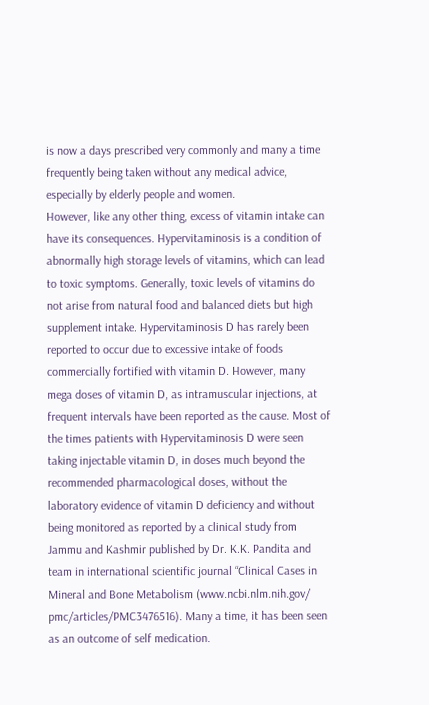is now a days prescribed very commonly and many a time  frequently being taken without any medical advice, especially by elderly people and women.
However, like any other thing, excess of vitamin intake can have its consequences. Hypervitaminosis is a condition of abnormally high storage levels of vitamins, which can lead to toxic symptoms. Generally, toxic levels of vitamins do not arise from natural food and balanced diets but high supplement intake. Hypervitaminosis D has rarely been reported to occur due to excessive intake of foods commercially fortified with vitamin D. However, many mega doses of vitamin D, as intramuscular injections, at frequent intervals have been reported as the cause. Most of the times patients with Hypervitaminosis D were seen taking injectable vitamin D, in doses much beyond the recommended pharmacological doses, without the laboratory evidence of vitamin D deficiency and without being monitored as reported by a clinical study from Jammu and Kashmir published by Dr. K.K. Pandita and team in international scientific journal “Clinical Cases in Mineral and Bone Metabolism (www.ncbi.nlm.nih.gov/ pmc/articles/PMC3476516). Many a time, it has been seen as an outcome of self medication.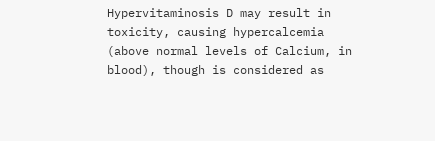Hypervitaminosis D may result in toxicity, causing hypercalcemia (above normal levels of Calcium, in blood), though is considered as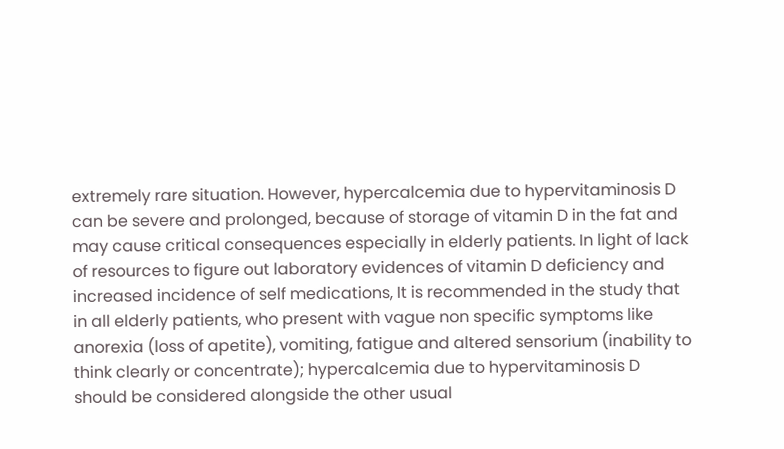extremely rare situation. However, hypercalcemia due to hypervitaminosis D can be severe and prolonged, because of storage of vitamin D in the fat and may cause critical consequences especially in elderly patients. In light of lack of resources to figure out laboratory evidences of vitamin D deficiency and increased incidence of self medications, It is recommended in the study that in all elderly patients, who present with vague non specific symptoms like anorexia (loss of apetite), vomiting, fatigue and altered sensorium (inability to think clearly or concentrate); hypercalcemia due to hypervitaminosis D should be considered alongside the other usual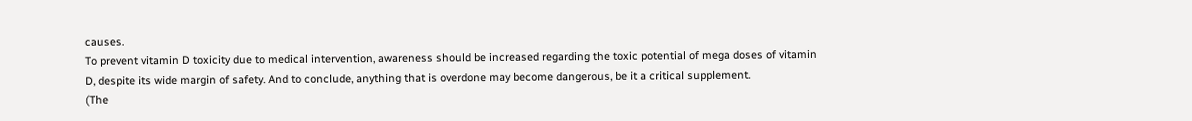causes.
To prevent vitamin D toxicity due to medical intervention, awareness should be increased regarding the toxic potential of mega doses of vitamin D, despite its wide margin of safety. And to conclude, anything that is overdone may become dangerous, be it a critical supplement.
(The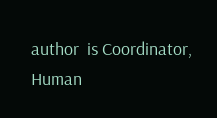author  is Coordinator, Human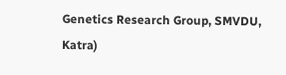Genetics Research Group, SMVDU, Katra)